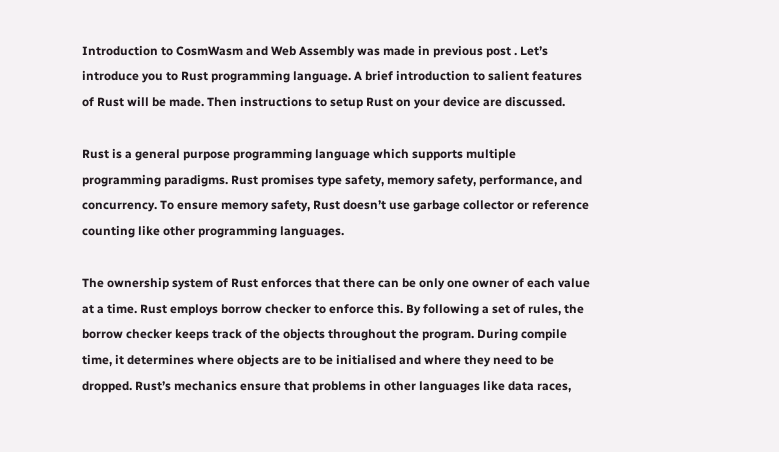Introduction to CosmWasm and Web Assembly was made in previous post . Let’s introduce you to Rust programming language. A brief introduction to salient features of Rust will be made. Then instructions to setup Rust on your device are discussed.

Rust is a general purpose programming language which supports multiple programming paradigms. Rust promises type safety, memory safety, performance, and concurrency. To ensure memory safety, Rust doesn’t use garbage collector or reference counting like other programming languages.

The ownership system of Rust enforces that there can be only one owner of each value at a time. Rust employs borrow checker to enforce this. By following a set of rules, the borrow checker keeps track of the objects throughout the program. During compile time, it determines where objects are to be initialised and where they need to be dropped. Rust’s mechanics ensure that problems in other languages like data races,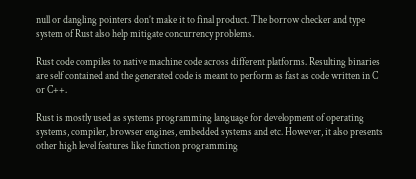null or dangling pointers don’t make it to final product. The borrow checker and type system of Rust also help mitigate concurrency problems.

Rust code compiles to native machine code across different platforms. Resulting binaries are self contained and the generated code is meant to perform as fast as code written in C or C++.

Rust is mostly used as systems programming language for development of operating systems, compiler, browser engines, embedded systems and etc. However, it also presents other high level features like function programming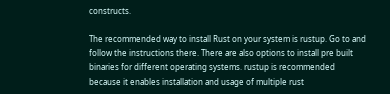constructs.

The recommended way to install Rust on your system is rustup. Go to and follow the instructions there. There are also options to install pre built binaries for different operating systems. rustup is recommended because it enables installation and usage of multiple rust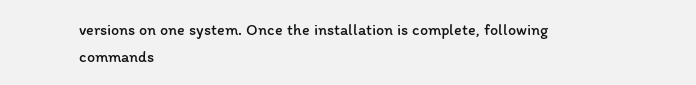versions on one system. Once the installation is complete, following commands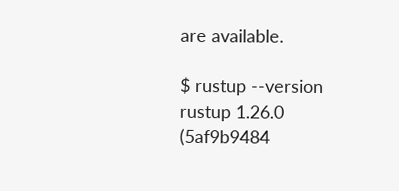are available.

$ rustup --version
rustup 1.26.0 (5af9b9484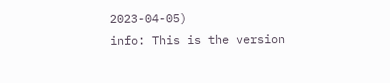2023-04-05)
info: This is the version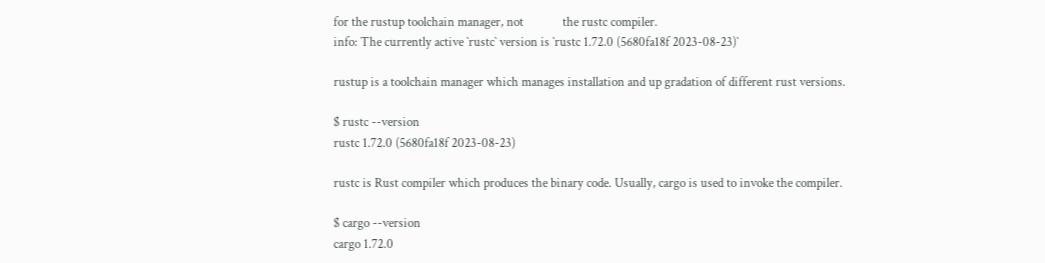for the rustup toolchain manager, not             the rustc compiler.
info: The currently active `rustc` version is `rustc 1.72.0 (5680fa18f 2023-08-23)`

rustup is a toolchain manager which manages installation and up gradation of different rust versions.

$ rustc --version
rustc 1.72.0 (5680fa18f 2023-08-23)

rustc is Rust compiler which produces the binary code. Usually, cargo is used to invoke the compiler.

$ cargo --version
cargo 1.72.0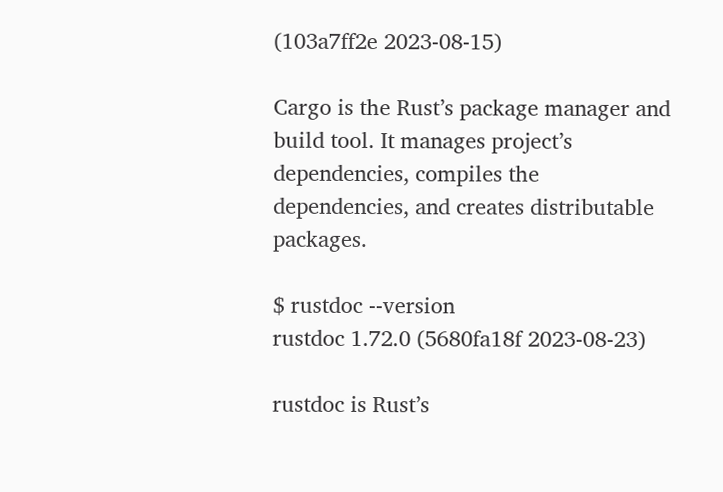(103a7ff2e 2023-08-15)

Cargo is the Rust’s package manager and build tool. It manages project’s dependencies, compiles the dependencies, and creates distributable packages.

$ rustdoc --version
rustdoc 1.72.0 (5680fa18f 2023-08-23)

rustdoc is Rust’s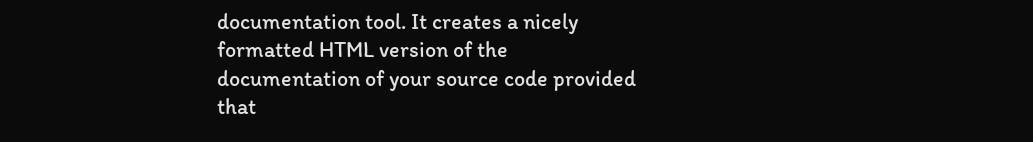documentation tool. It creates a nicely formatted HTML version of the documentation of your source code provided that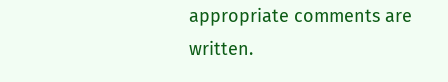appropriate comments are written.